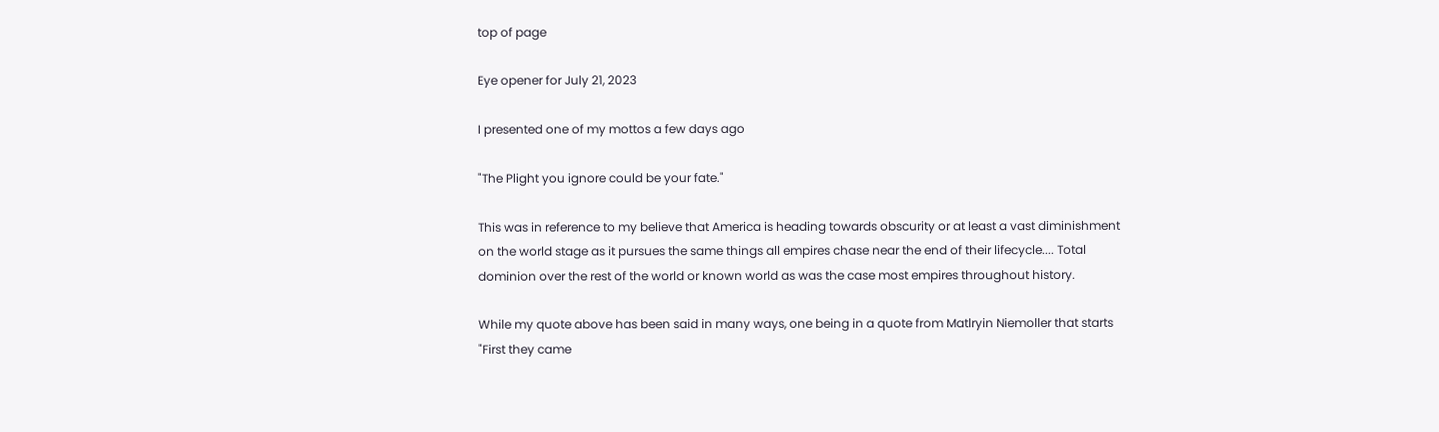top of page

Eye opener for July 21, 2023

I presented one of my mottos a few days ago

"The Plight you ignore could be your fate."

This was in reference to my believe that America is heading towards obscurity or at least a vast diminishment on the world stage as it pursues the same things all empires chase near the end of their lifecycle.... Total dominion over the rest of the world or known world as was the case most empires throughout history.

While my quote above has been said in many ways, one being in a quote from Matlryin Niemoller that starts "First they came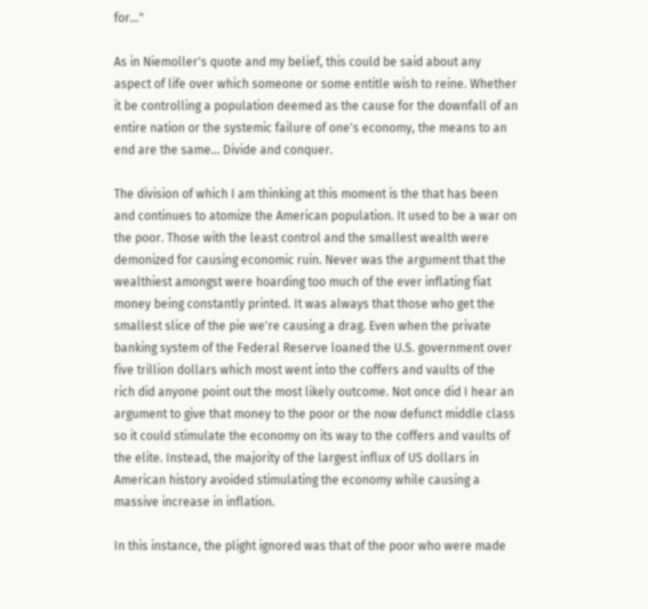for..."

As in Niemoller's quote and my belief, this could be said about any aspect of life over which someone or some entitle wish to reine. Whether it be controlling a population deemed as the cause for the downfall of an entire nation or the systemic failure of one's economy, the means to an end are the same... Divide and conquer.

The division of which I am thinking at this moment is the that has been and continues to atomize the American population. It used to be a war on the poor. Those with the least control and the smallest wealth were demonized for causing economic ruin. Never was the argument that the wealthiest amongst were hoarding too much of the ever inflating fiat money being constantly printed. It was always that those who get the smallest slice of the pie we're causing a drag. Even when the private banking system of the Federal Reserve loaned the U.S. government over five trillion dollars which most went into the coffers and vaults of the rich did anyone point out the most likely outcome. Not once did I hear an argument to give that money to the poor or the now defunct middle class so it could stimulate the economy on its way to the coffers and vaults of the elite. Instead, the majority of the largest influx of US dollars in American history avoided stimulating the economy while causing a massive increase in inflation.

In this instance, the plight ignored was that of the poor who were made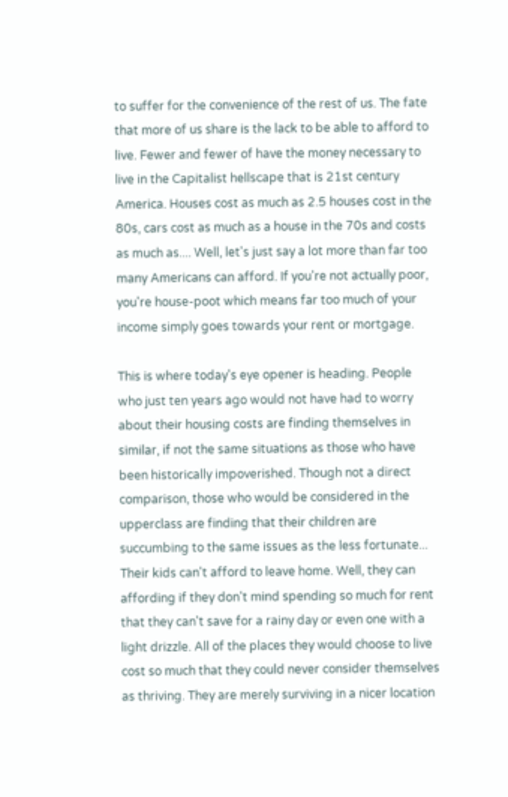to suffer for the convenience of the rest of us. The fate that more of us share is the lack to be able to afford to live. Fewer and fewer of have the money necessary to live in the Capitalist hellscape that is 21st century America. Houses cost as much as 2.5 houses cost in the 80s, cars cost as much as a house in the 70s and costs as much as.... Well, let's just say a lot more than far too many Americans can afford. If you're not actually poor, you're house-poot which means far too much of your income simply goes towards your rent or mortgage.

This is where today's eye opener is heading. People who just ten years ago would not have had to worry about their housing costs are finding themselves in similar, if not the same situations as those who have been historically impoverished. Though not a direct comparison, those who would be considered in the upperclass are finding that their children are succumbing to the same issues as the less fortunate... Their kids can't afford to leave home. Well, they can affording if they don't mind spending so much for rent that they can't save for a rainy day or even one with a light drizzle. All of the places they would choose to live cost so much that they could never consider themselves as thriving. They are merely surviving in a nicer location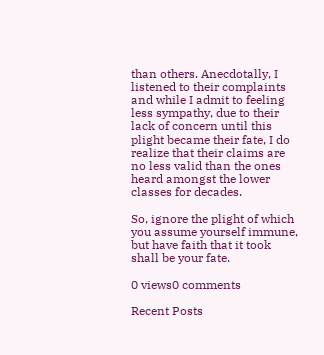than others. Anecdotally, I listened to their complaints and while I admit to feeling less sympathy, due to their lack of concern until this plight became their fate, I do realize that their claims are no less valid than the ones heard amongst the lower classes for decades.

So, ignore the plight of which you assume yourself immune, but have faith that it took shall be your fate.

0 views0 comments

Recent Posts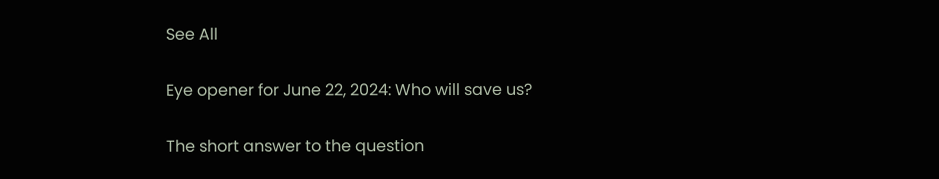See All

Eye opener for June 22, 2024: Who will save us?

The short answer to the question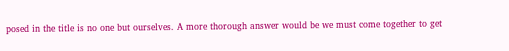posed in the title is no one but ourselves. A more thorough answer would be we must come together to get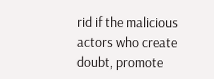rid if the malicious actors who create doubt, promote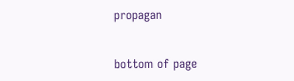propagan


bottom of page